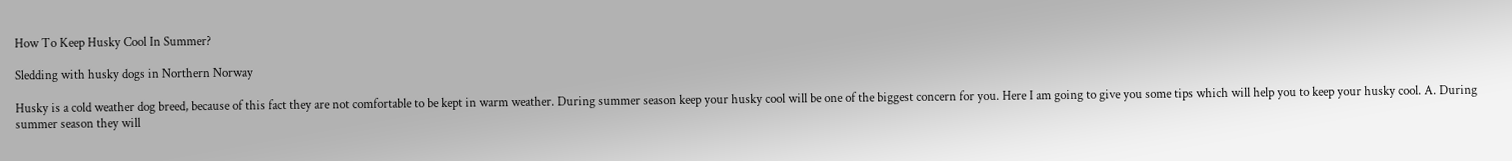How To Keep Husky Cool In Summer?

Sledding with husky dogs in Northern Norway

Husky is a cold weather dog breed, because of this fact they are not comfortable to be kept in warm weather. During summer season keep your husky cool will be one of the biggest concern for you. Here I am going to give you some tips which will help you to keep your husky cool. A. During summer season they will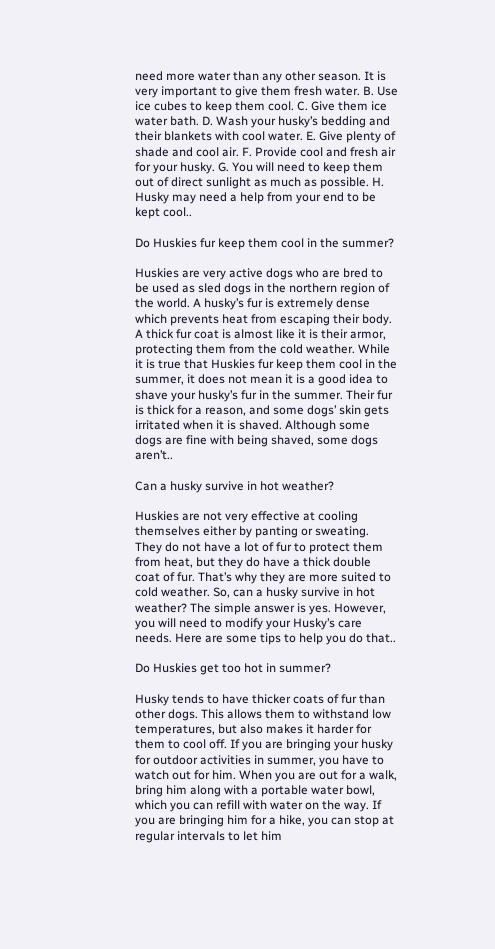need more water than any other season. It is very important to give them fresh water. B. Use ice cubes to keep them cool. C. Give them ice water bath. D. Wash your husky’s bedding and their blankets with cool water. E. Give plenty of shade and cool air. F. Provide cool and fresh air for your husky. G. You will need to keep them out of direct sunlight as much as possible. H. Husky may need a help from your end to be kept cool..

Do Huskies fur keep them cool in the summer?

Huskies are very active dogs who are bred to be used as sled dogs in the northern region of the world. A husky’s fur is extremely dense which prevents heat from escaping their body. A thick fur coat is almost like it is their armor, protecting them from the cold weather. While it is true that Huskies fur keep them cool in the summer, it does not mean it is a good idea to shave your husky’s fur in the summer. Their fur is thick for a reason, and some dogs’ skin gets irritated when it is shaved. Although some dogs are fine with being shaved, some dogs aren’t..

Can a husky survive in hot weather?

Huskies are not very effective at cooling themselves either by panting or sweating. They do not have a lot of fur to protect them from heat, but they do have a thick double coat of fur. That’s why they are more suited to cold weather. So, can a husky survive in hot weather? The simple answer is yes. However, you will need to modify your Husky’s care needs. Here are some tips to help you do that..

Do Huskies get too hot in summer?

Husky tends to have thicker coats of fur than other dogs. This allows them to withstand low temperatures, but also makes it harder for them to cool off. If you are bringing your husky for outdoor activities in summer, you have to watch out for him. When you are out for a walk, bring him along with a portable water bowl, which you can refill with water on the way. If you are bringing him for a hike, you can stop at regular intervals to let him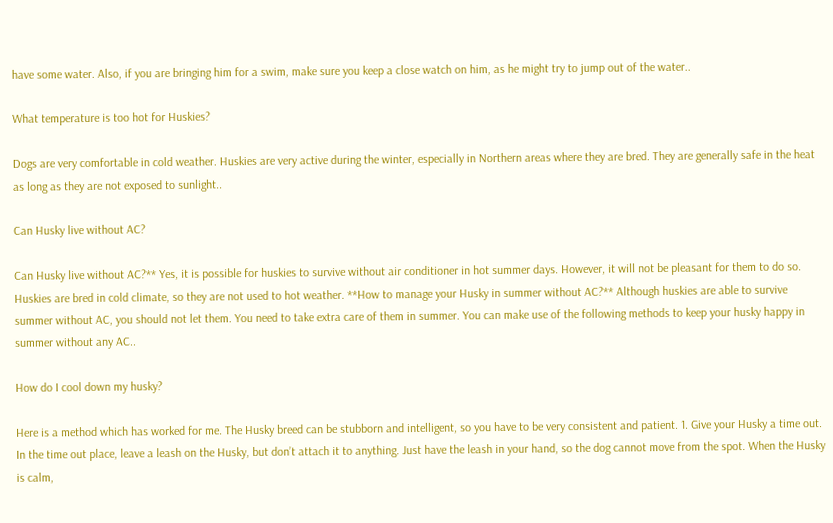have some water. Also, if you are bringing him for a swim, make sure you keep a close watch on him, as he might try to jump out of the water..

What temperature is too hot for Huskies?

Dogs are very comfortable in cold weather. Huskies are very active during the winter, especially in Northern areas where they are bred. They are generally safe in the heat as long as they are not exposed to sunlight..

Can Husky live without AC?

Can Husky live without AC?** Yes, it is possible for huskies to survive without air conditioner in hot summer days. However, it will not be pleasant for them to do so. Huskies are bred in cold climate, so they are not used to hot weather. **How to manage your Husky in summer without AC?** Although huskies are able to survive summer without AC, you should not let them. You need to take extra care of them in summer. You can make use of the following methods to keep your husky happy in summer without any AC..

How do I cool down my husky?

Here is a method which has worked for me. The Husky breed can be stubborn and intelligent, so you have to be very consistent and patient. 1. Give your Husky a time out. In the time out place, leave a leash on the Husky, but don’t attach it to anything. Just have the leash in your hand, so the dog cannot move from the spot. When the Husky is calm,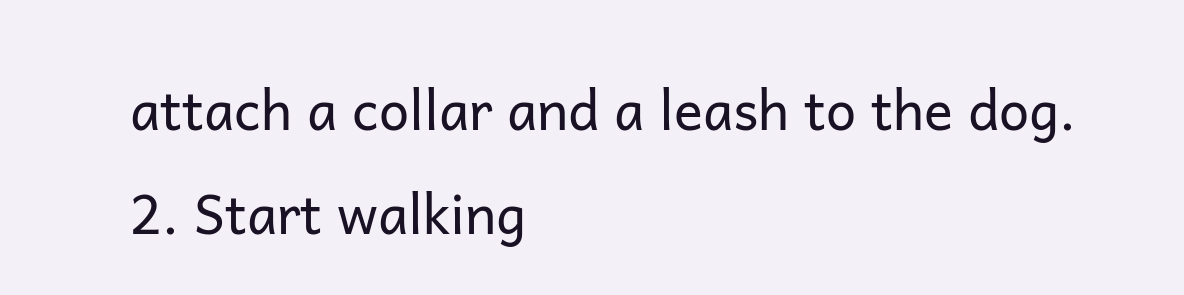attach a collar and a leash to the dog. 2. Start walking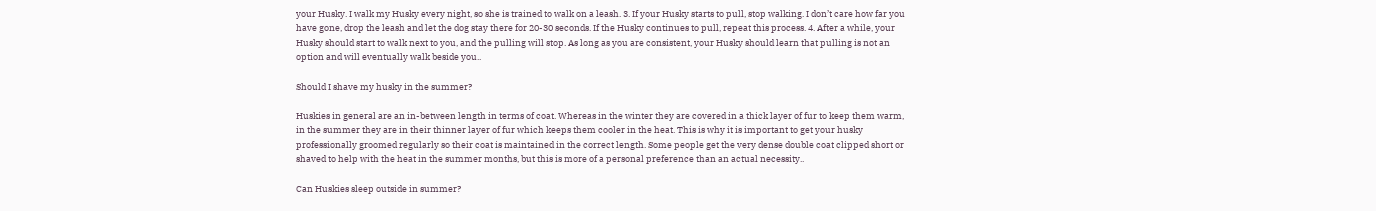your Husky. I walk my Husky every night, so she is trained to walk on a leash. 3. If your Husky starts to pull, stop walking. I don’t care how far you have gone, drop the leash and let the dog stay there for 20-30 seconds. If the Husky continues to pull, repeat this process. 4. After a while, your Husky should start to walk next to you, and the pulling will stop. As long as you are consistent, your Husky should learn that pulling is not an option and will eventually walk beside you..

Should I shave my husky in the summer?

Huskies in general are an in-between length in terms of coat. Whereas in the winter they are covered in a thick layer of fur to keep them warm, in the summer they are in their thinner layer of fur which keeps them cooler in the heat. This is why it is important to get your husky professionally groomed regularly so their coat is maintained in the correct length. Some people get the very dense double coat clipped short or shaved to help with the heat in the summer months, but this is more of a personal preference than an actual necessity..

Can Huskies sleep outside in summer?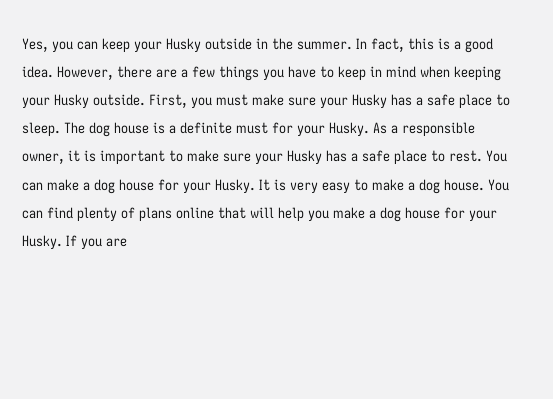Yes, you can keep your Husky outside in the summer. In fact, this is a good idea. However, there are a few things you have to keep in mind when keeping your Husky outside. First, you must make sure your Husky has a safe place to sleep. The dog house is a definite must for your Husky. As a responsible owner, it is important to make sure your Husky has a safe place to rest. You can make a dog house for your Husky. It is very easy to make a dog house. You can find plenty of plans online that will help you make a dog house for your Husky. If you are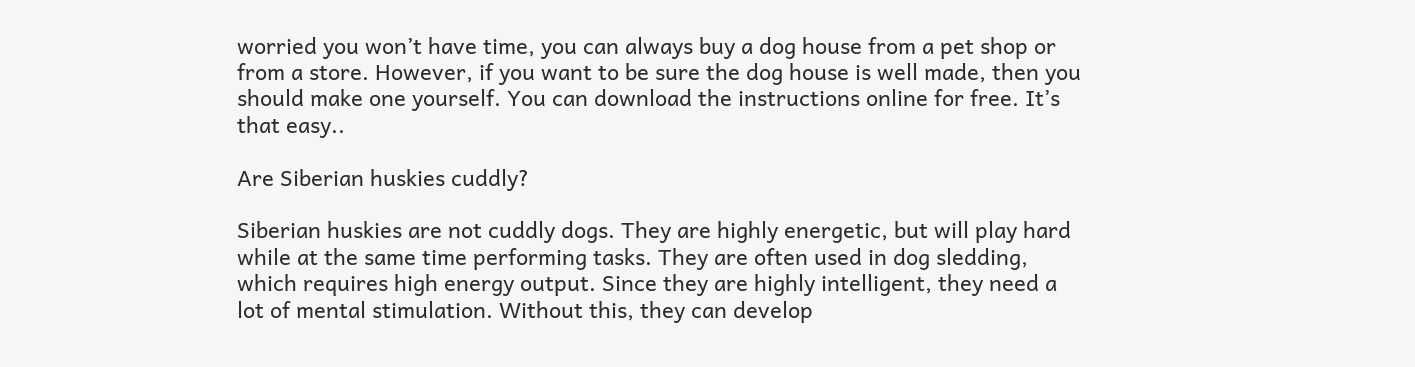worried you won’t have time, you can always buy a dog house from a pet shop or from a store. However, if you want to be sure the dog house is well made, then you should make one yourself. You can download the instructions online for free. It’s that easy..

Are Siberian huskies cuddly?

Siberian huskies are not cuddly dogs. They are highly energetic, but will play hard while at the same time performing tasks. They are often used in dog sledding, which requires high energy output. Since they are highly intelligent, they need a lot of mental stimulation. Without this, they can develop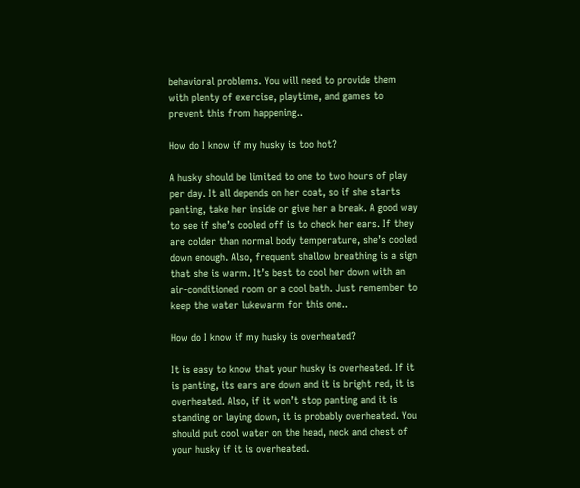behavioral problems. You will need to provide them with plenty of exercise, playtime, and games to prevent this from happening..

How do I know if my husky is too hot?

A husky should be limited to one to two hours of play per day. It all depends on her coat, so if she starts panting, take her inside or give her a break. A good way to see if she’s cooled off is to check her ears. If they are colder than normal body temperature, she’s cooled down enough. Also, frequent shallow breathing is a sign that she is warm. It’s best to cool her down with an air-conditioned room or a cool bath. Just remember to keep the water lukewarm for this one..

How do I know if my husky is overheated?

It is easy to know that your husky is overheated. If it is panting, its ears are down and it is bright red, it is overheated. Also, if it won’t stop panting and it is standing or laying down, it is probably overheated. You should put cool water on the head, neck and chest of your husky if it is overheated.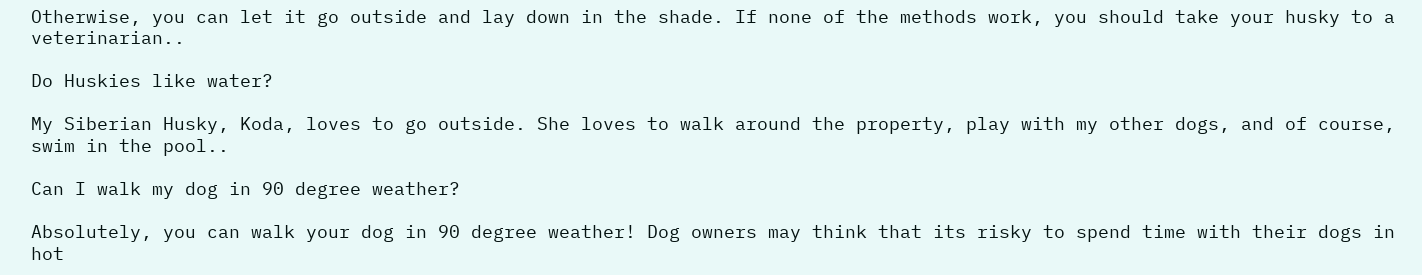Otherwise, you can let it go outside and lay down in the shade. If none of the methods work, you should take your husky to a veterinarian..

Do Huskies like water?

My Siberian Husky, Koda, loves to go outside. She loves to walk around the property, play with my other dogs, and of course, swim in the pool..

Can I walk my dog in 90 degree weather?

Absolutely, you can walk your dog in 90 degree weather! Dog owners may think that its risky to spend time with their dogs in hot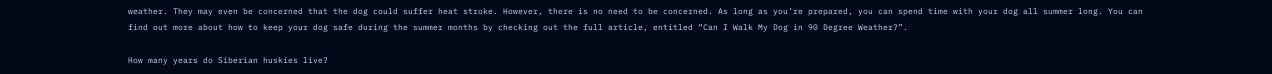weather. They may even be concerned that the dog could suffer heat stroke. However, there is no need to be concerned. As long as you’re prepared, you can spend time with your dog all summer long. You can find out more about how to keep your dog safe during the summer months by checking out the full article, entitled “Can I Walk My Dog in 90 Degree Weather?”.

How many years do Siberian huskies live?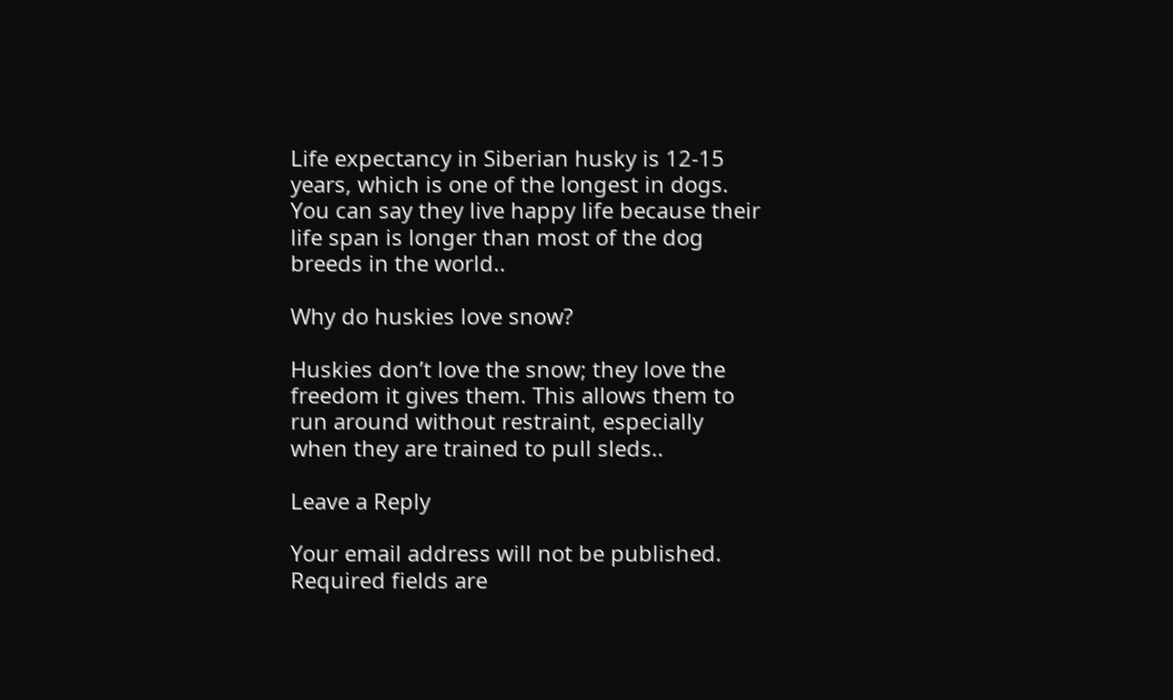Life expectancy in Siberian husky is 12-15 years, which is one of the longest in dogs. You can say they live happy life because their life span is longer than most of the dog breeds in the world..

Why do huskies love snow?

Huskies don’t love the snow; they love the freedom it gives them. This allows them to run around without restraint, especially when they are trained to pull sleds..

Leave a Reply

Your email address will not be published. Required fields are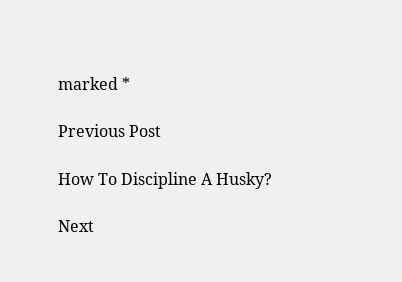marked *

Previous Post

How To Discipline A Husky?

Next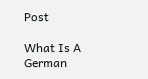Post

What Is A German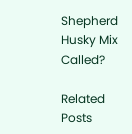Shepherd Husky Mix Called?

Related Posts